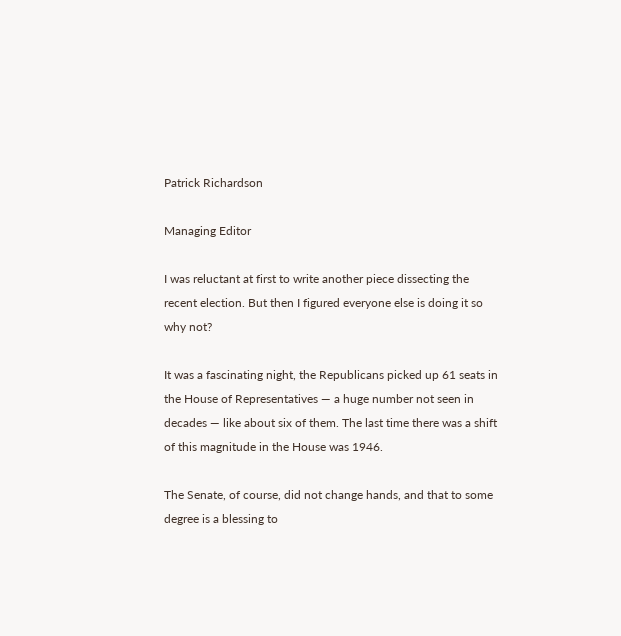Patrick Richardson

Managing Editor

I was reluctant at first to write another piece dissecting the recent election. But then I figured everyone else is doing it so why not?

It was a fascinating night, the Republicans picked up 61 seats in the House of Representatives — a huge number not seen in decades — like about six of them. The last time there was a shift of this magnitude in the House was 1946.

The Senate, of course, did not change hands, and that to some degree is a blessing to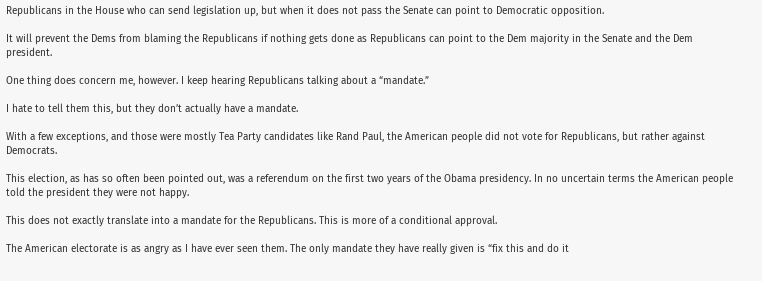Republicans in the House who can send legislation up, but when it does not pass the Senate can point to Democratic opposition.

It will prevent the Dems from blaming the Republicans if nothing gets done as Republicans can point to the Dem majority in the Senate and the Dem president.

One thing does concern me, however. I keep hearing Republicans talking about a “mandate.”

I hate to tell them this, but they don’t actually have a mandate.

With a few exceptions, and those were mostly Tea Party candidates like Rand Paul, the American people did not vote for Republicans, but rather against Democrats.

This election, as has so often been pointed out, was a referendum on the first two years of the Obama presidency. In no uncertain terms the American people told the president they were not happy.

This does not exactly translate into a mandate for the Republicans. This is more of a conditional approval.

The American electorate is as angry as I have ever seen them. The only mandate they have really given is “fix this and do it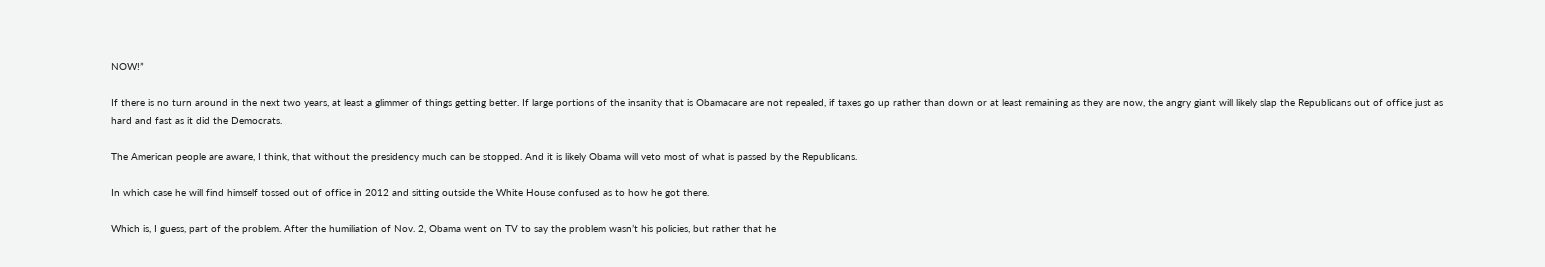NOW!”

If there is no turn around in the next two years, at least a glimmer of things getting better. If large portions of the insanity that is Obamacare are not repealed, if taxes go up rather than down or at least remaining as they are now, the angry giant will likely slap the Republicans out of office just as hard and fast as it did the Democrats.

The American people are aware, I think, that without the presidency much can be stopped. And it is likely Obama will veto most of what is passed by the Republicans.

In which case he will find himself tossed out of office in 2012 and sitting outside the White House confused as to how he got there.

Which is, I guess, part of the problem. After the humiliation of Nov. 2, Obama went on TV to say the problem wasn’t his policies, but rather that he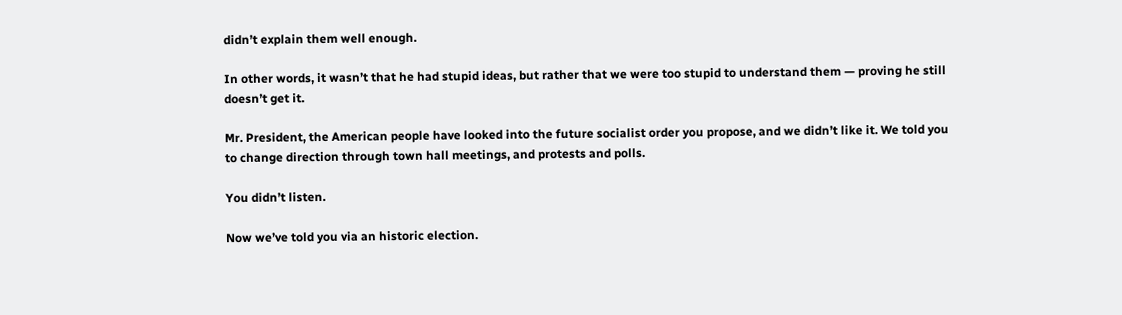didn’t explain them well enough.

In other words, it wasn’t that he had stupid ideas, but rather that we were too stupid to understand them — proving he still doesn’t get it.

Mr. President, the American people have looked into the future socialist order you propose, and we didn’t like it. We told you to change direction through town hall meetings, and protests and polls.

You didn’t listen.

Now we’ve told you via an historic election.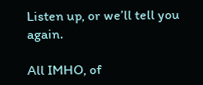Listen up, or we’ll tell you again.

All IMHO, of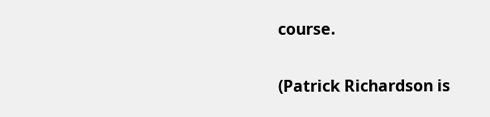course.

(Patrick Richardson is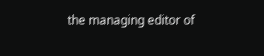the managing editor of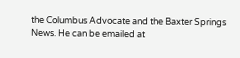the Columbus Advocate and the Baxter Springs News. He can be emailed at